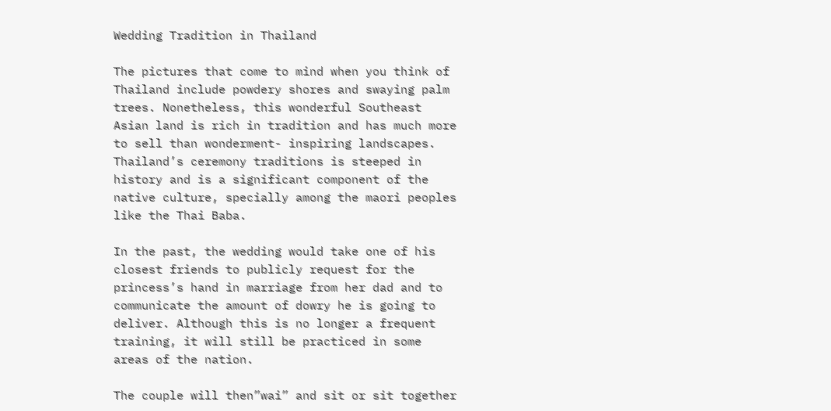Wedding Tradition in Thailand

The pictures that come to mind when you think of Thailand include powdery shores and swaying palm trees. Nonetheless, this wonderful Southeast Asian land is rich in tradition and has much more to sell than wonderment- inspiring landscapes. Thailand’s ceremony traditions is steeped in history and is a significant component of the native culture, specially among the maori peoples like the Thai Baba.

In the past, the wedding would take one of his closest friends to publicly request for the princess’s hand in marriage from her dad and to communicate the amount of dowry he is going to deliver. Although this is no longer a frequent training, it will still be practiced in some areas of the nation.

The couple will then”wai” and sit or sit together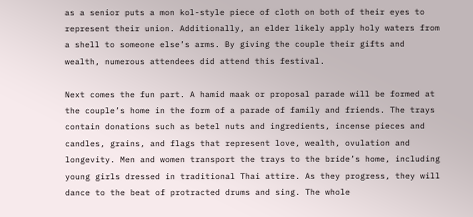as a senior puts a mon kol-style piece of cloth on both of their eyes to represent their union. Additionally, an elder likely apply holy waters from a shell to someone else’s arms. By giving the couple their gifts and wealth, numerous attendees did attend this festival.

Next comes the fun part. A hamid maak or proposal parade will be formed at the couple’s home in the form of a parade of family and friends. The trays contain donations such as betel nuts and ingredients, incense pieces and candles, grains, and flags that represent love, wealth, ovulation and longevity. Men and women transport the trays to the bride’s home, including young girls dressed in traditional Thai attire. As they progress, they will dance to the beat of protracted drums and sing. The whole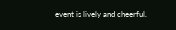event is lively and cheerful.